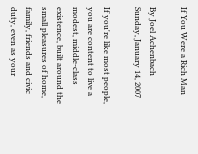If You Were a Rich Man

By Joel Achenbach
Sunday, January 14, 2007

If you're like most people, you are content to live a modest, middle-class existence, built around the small pleasures of home, family, friends and civic duty, even as your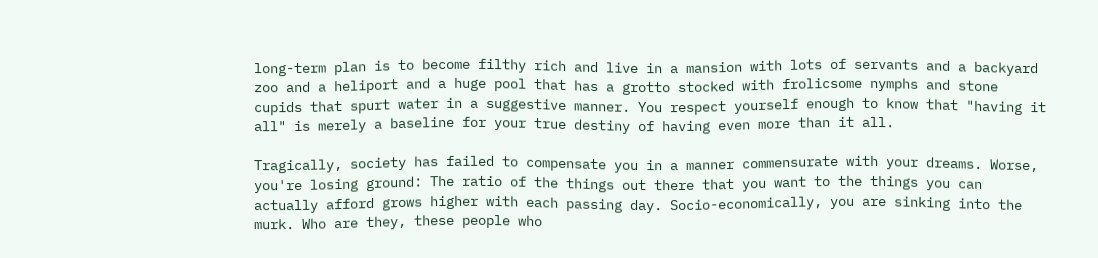long-term plan is to become filthy rich and live in a mansion with lots of servants and a backyard zoo and a heliport and a huge pool that has a grotto stocked with frolicsome nymphs and stone cupids that spurt water in a suggestive manner. You respect yourself enough to know that "having it all" is merely a baseline for your true destiny of having even more than it all.

Tragically, society has failed to compensate you in a manner commensurate with your dreams. Worse, you're losing ground: The ratio of the things out there that you want to the things you can actually afford grows higher with each passing day. Socio-economically, you are sinking into the murk. Who are they, these people who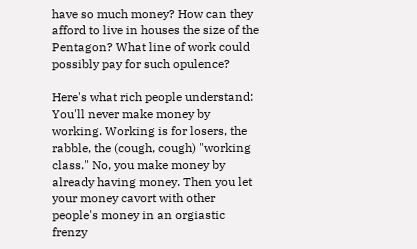have so much money? How can they afford to live in houses the size of the Pentagon? What line of work could possibly pay for such opulence?

Here's what rich people understand: You'll never make money by working. Working is for losers, the rabble, the (cough, cough) "working class." No, you make money by already having money. Then you let your money cavort with other people's money in an orgiastic frenzy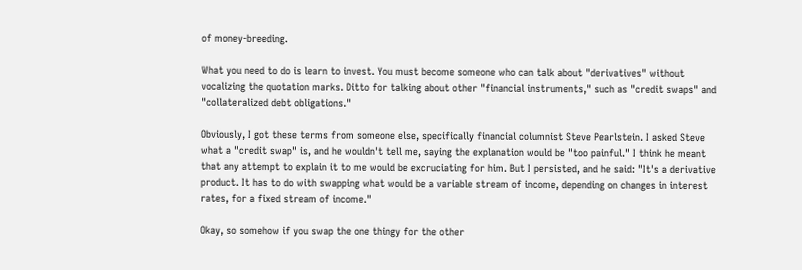of money-breeding.

What you need to do is learn to invest. You must become someone who can talk about "derivatives" without vocalizing the quotation marks. Ditto for talking about other "financial instruments," such as "credit swaps" and "collateralized debt obligations."

Obviously, I got these terms from someone else, specifically financial columnist Steve Pearlstein. I asked Steve what a "credit swap" is, and he wouldn't tell me, saying the explanation would be "too painful." I think he meant that any attempt to explain it to me would be excruciating for him. But I persisted, and he said: "It's a derivative product. It has to do with swapping what would be a variable stream of income, depending on changes in interest rates, for a fixed stream of income."

Okay, so somehow if you swap the one thingy for the other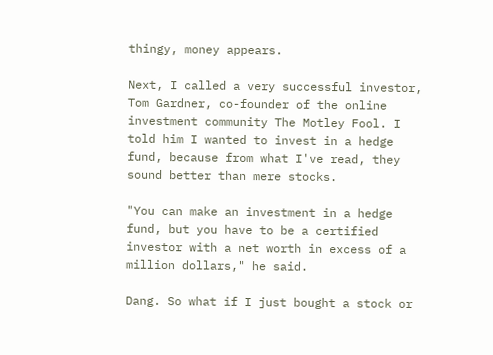thingy, money appears.

Next, I called a very successful investor, Tom Gardner, co-founder of the online investment community The Motley Fool. I told him I wanted to invest in a hedge fund, because from what I've read, they sound better than mere stocks.

"You can make an investment in a hedge fund, but you have to be a certified investor with a net worth in excess of a million dollars," he said.

Dang. So what if I just bought a stock or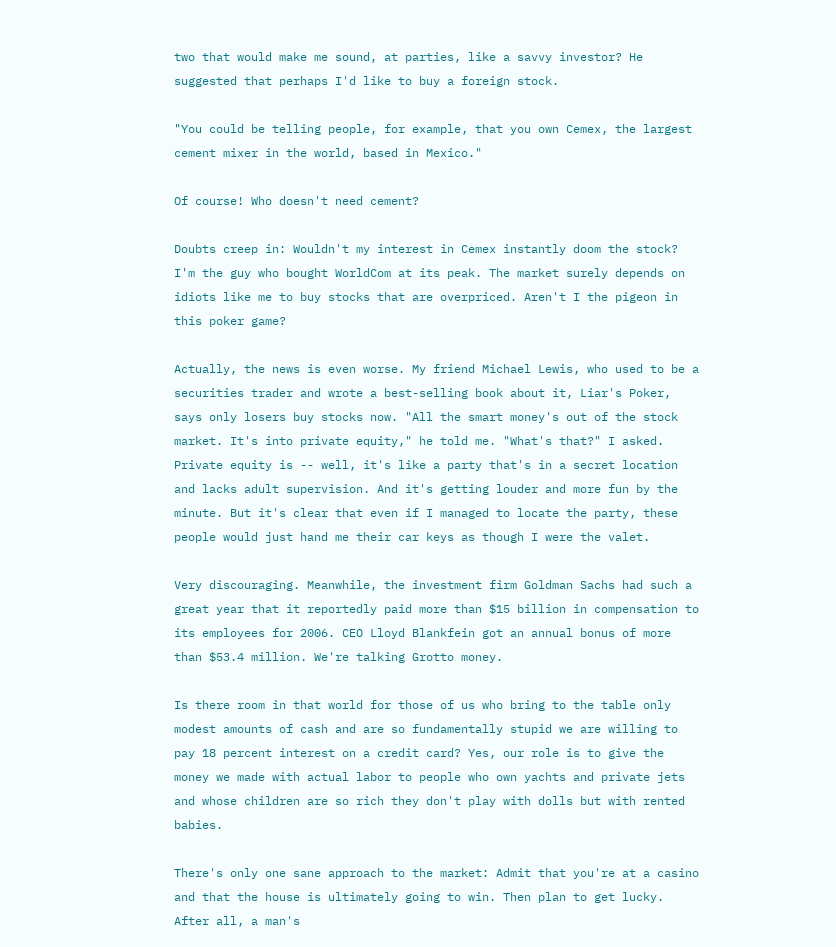two that would make me sound, at parties, like a savvy investor? He suggested that perhaps I'd like to buy a foreign stock.

"You could be telling people, for example, that you own Cemex, the largest cement mixer in the world, based in Mexico."

Of course! Who doesn't need cement?

Doubts creep in: Wouldn't my interest in Cemex instantly doom the stock? I'm the guy who bought WorldCom at its peak. The market surely depends on idiots like me to buy stocks that are overpriced. Aren't I the pigeon in this poker game?

Actually, the news is even worse. My friend Michael Lewis, who used to be a securities trader and wrote a best-selling book about it, Liar's Poker, says only losers buy stocks now. "All the smart money's out of the stock market. It's into private equity," he told me. "What's that?" I asked. Private equity is -- well, it's like a party that's in a secret location and lacks adult supervision. And it's getting louder and more fun by the minute. But it's clear that even if I managed to locate the party, these people would just hand me their car keys as though I were the valet.

Very discouraging. Meanwhile, the investment firm Goldman Sachs had such a great year that it reportedly paid more than $15 billion in compensation to its employees for 2006. CEO Lloyd Blankfein got an annual bonus of more than $53.4 million. We're talking Grotto money.

Is there room in that world for those of us who bring to the table only modest amounts of cash and are so fundamentally stupid we are willing to pay 18 percent interest on a credit card? Yes, our role is to give the money we made with actual labor to people who own yachts and private jets and whose children are so rich they don't play with dolls but with rented babies.

There's only one sane approach to the market: Admit that you're at a casino and that the house is ultimately going to win. Then plan to get lucky. After all, a man's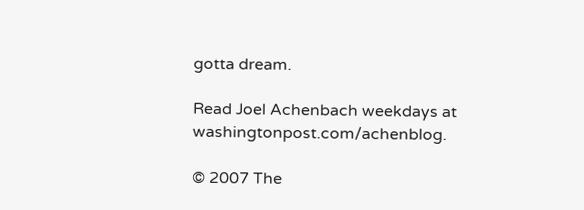gotta dream.

Read Joel Achenbach weekdays at washingtonpost.com/achenblog.

© 2007 The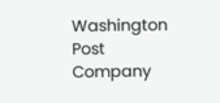Washington Post Company